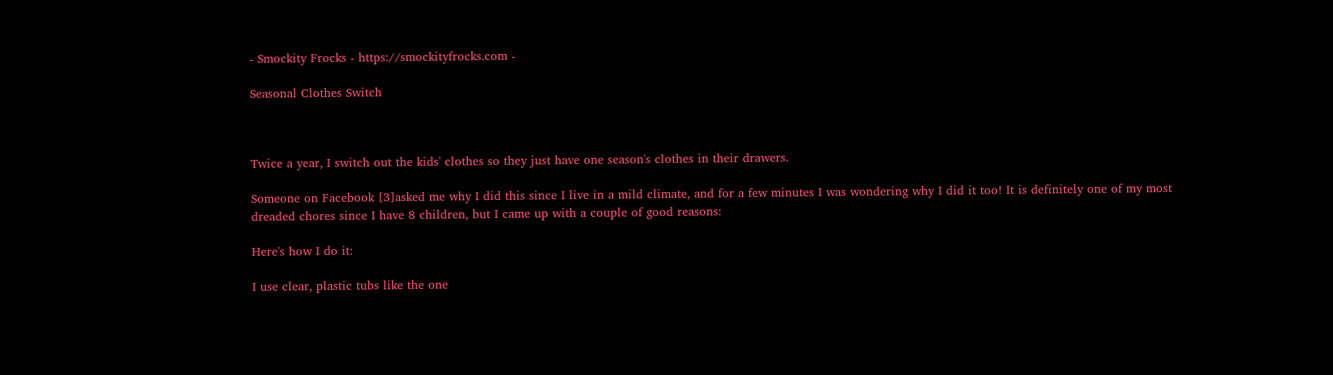- Smockity Frocks - https://smockityfrocks.com -

Seasonal Clothes Switch



Twice a year, I switch out the kids' clothes so they just have one season's clothes in their drawers.

Someone on Facebook [3]asked me why I did this since I live in a mild climate, and for a few minutes I was wondering why I did it too! It is definitely one of my most dreaded chores since I have 8 children, but I came up with a couple of good reasons:

Here's how I do it:

I use clear, plastic tubs like the one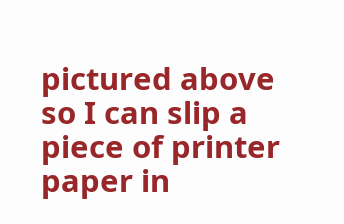pictured above so I can slip a piece of printer paper in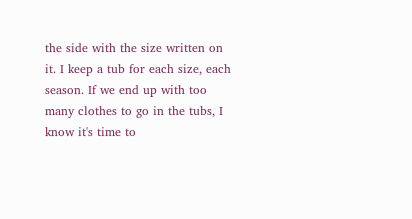the side with the size written on it. I keep a tub for each size, each season. If we end up with too many clothes to go in the tubs, I know it's time to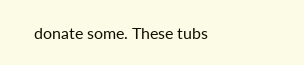donate some. These tubs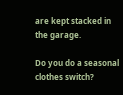are kept stacked in the garage.

Do you do a seasonal clothes switch?